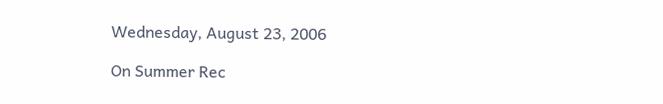Wednesday, August 23, 2006

On Summer Rec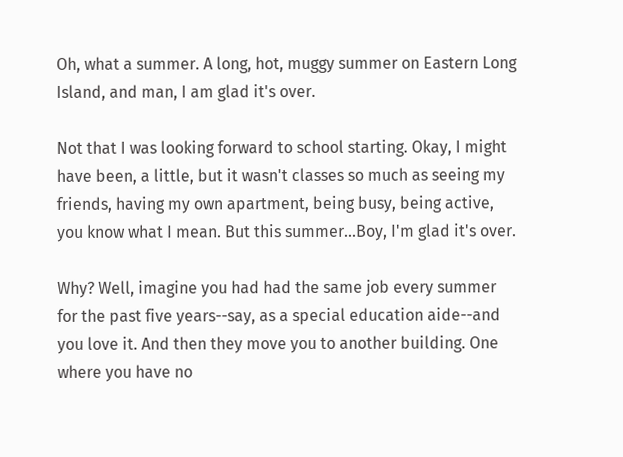Oh, what a summer. A long, hot, muggy summer on Eastern Long Island, and man, I am glad it's over.

Not that I was looking forward to school starting. Okay, I might have been, a little, but it wasn't classes so much as seeing my friends, having my own apartment, being busy, being active, you know what I mean. But this summer...Boy, I'm glad it's over.

Why? Well, imagine you had had the same job every summer for the past five years--say, as a special education aide--and you love it. And then they move you to another building. One where you have no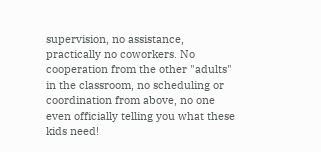supervision, no assistance, practically no coworkers. No cooperation from the other "adults" in the classroom, no scheduling or coordination from above, no one even officially telling you what these kids need!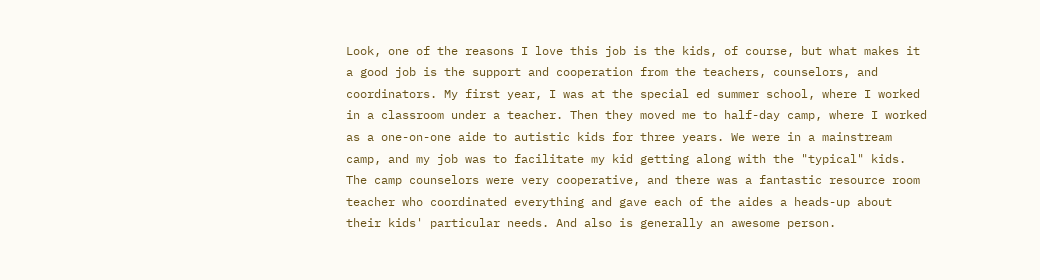Look, one of the reasons I love this job is the kids, of course, but what makes it a good job is the support and cooperation from the teachers, counselors, and coordinators. My first year, I was at the special ed summer school, where I worked in a classroom under a teacher. Then they moved me to half-day camp, where I worked as a one-on-one aide to autistic kids for three years. We were in a mainstream camp, and my job was to facilitate my kid getting along with the "typical" kids. The camp counselors were very cooperative, and there was a fantastic resource room teacher who coordinated everything and gave each of the aides a heads-up about their kids' particular needs. And also is generally an awesome person.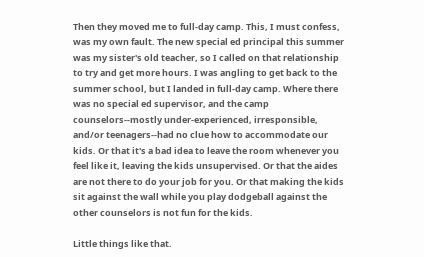Then they moved me to full-day camp. This, I must confess, was my own fault. The new special ed principal this summer was my sister's old teacher, so I called on that relationship to try and get more hours. I was angling to get back to the summer school, but I landed in full-day camp. Where there was no special ed supervisor, and the camp counselors--mostly under-experienced, irresponsible, and/or teenagers--had no clue how to accommodate our kids. Or that it's a bad idea to leave the room whenever you feel like it, leaving the kids unsupervised. Or that the aides are not there to do your job for you. Or that making the kids sit against the wall while you play dodgeball against the other counselors is not fun for the kids.

Little things like that.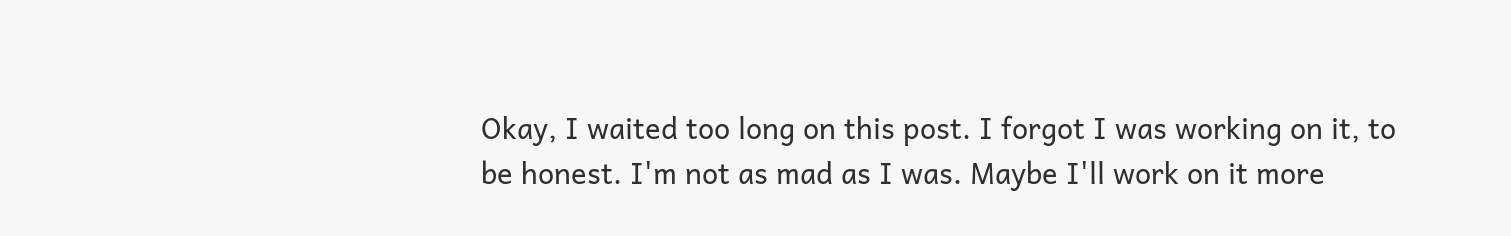Okay, I waited too long on this post. I forgot I was working on it, to be honest. I'm not as mad as I was. Maybe I'll work on it more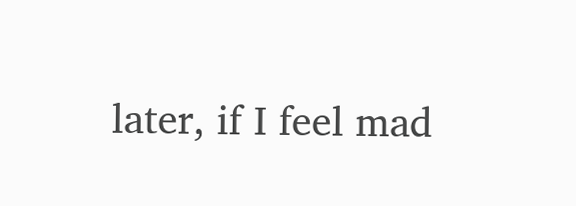later, if I feel mad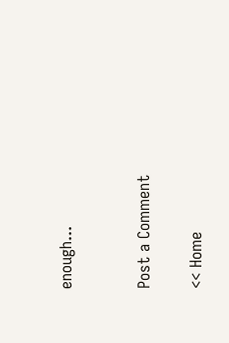enough...


Post a Comment

<< Home